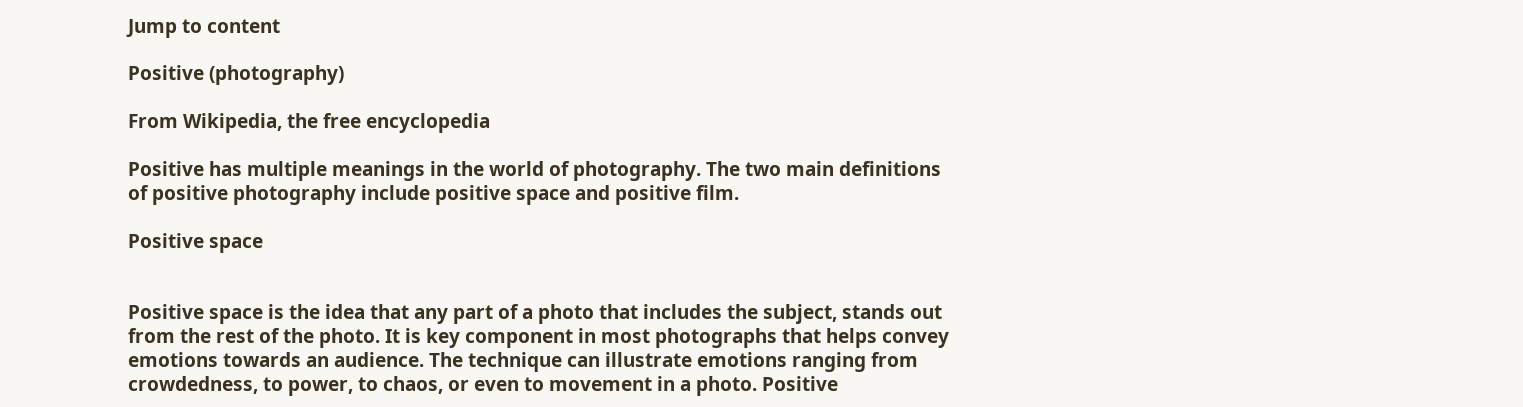Jump to content

Positive (photography)

From Wikipedia, the free encyclopedia

Positive has multiple meanings in the world of photography. The two main definitions of positive photography include positive space and positive film.

Positive space


Positive space is the idea that any part of a photo that includes the subject, stands out from the rest of the photo. It is key component in most photographs that helps convey emotions towards an audience. The technique can illustrate emotions ranging from crowdedness, to power, to chaos, or even to movement in a photo. Positive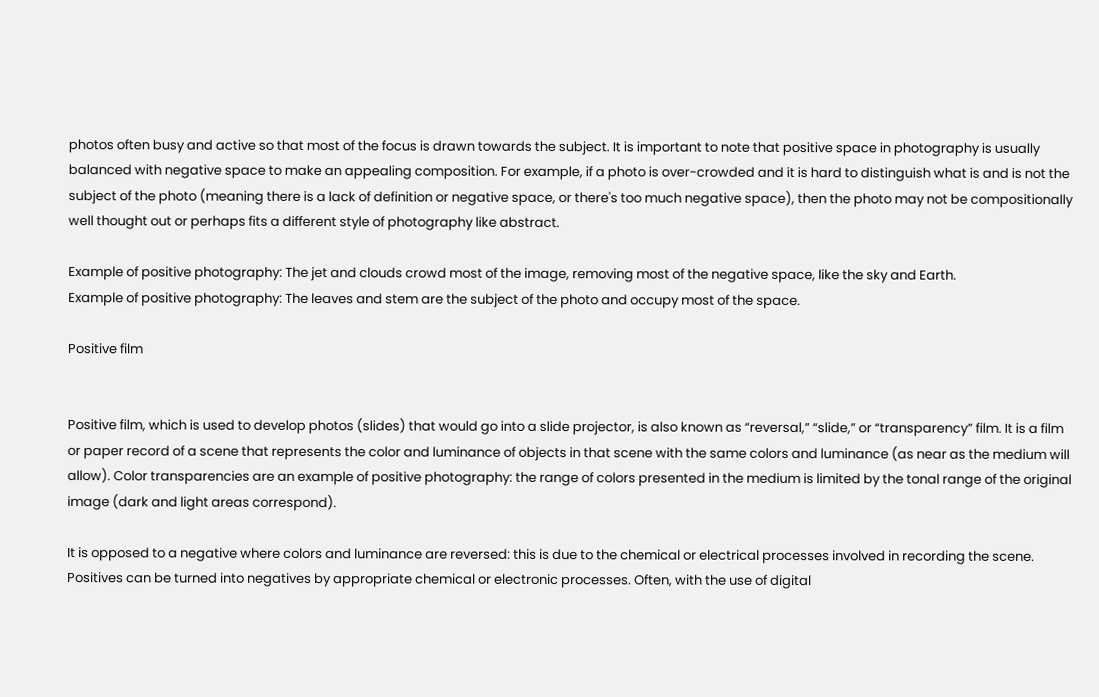photos often busy and active so that most of the focus is drawn towards the subject. It is important to note that positive space in photography is usually balanced with negative space to make an appealing composition. For example, if a photo is over-crowded and it is hard to distinguish what is and is not the subject of the photo (meaning there is a lack of definition or negative space, or there's too much negative space), then the photo may not be compositionally well thought out or perhaps fits a different style of photography like abstract.

Example of positive photography: The jet and clouds crowd most of the image, removing most of the negative space, like the sky and Earth.
Example of positive photography: The leaves and stem are the subject of the photo and occupy most of the space.

Positive film


Positive film, which is used to develop photos (slides) that would go into a slide projector, is also known as “reversal,” “slide,” or “transparency” film. It is a film or paper record of a scene that represents the color and luminance of objects in that scene with the same colors and luminance (as near as the medium will allow). Color transparencies are an example of positive photography: the range of colors presented in the medium is limited by the tonal range of the original image (dark and light areas correspond).

It is opposed to a negative where colors and luminance are reversed: this is due to the chemical or electrical processes involved in recording the scene. Positives can be turned into negatives by appropriate chemical or electronic processes. Often, with the use of digital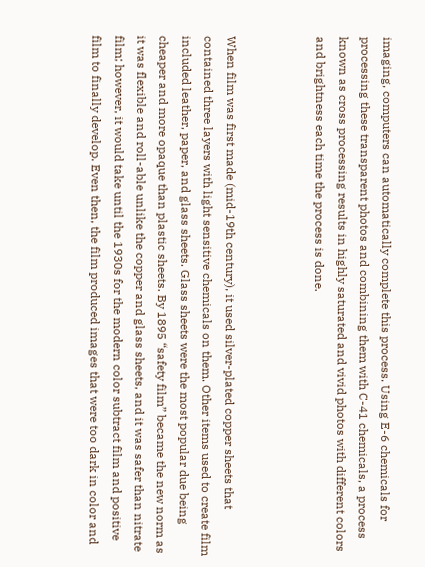imaging, computers can automatically complete this process. Using E-6 chemicals for processing these transparent photos and combining them with C-41 chemicals, a process known as cross processing results in highly saturated and vivid photos with different colors and brightness each time the process is done.



When film was first made (mid-19th century), it used silver-plated copper sheets that contained three layers with light sensitive chemicals on them. Other items used to create film included leather, paper, and glass sheets. Glass sheets were the most popular due being cheaper and more opaque than plastic sheets. By 1895 “safety film” became the new norm as it was flexible and roll-able unlike the copper and glass sheets, and it was safer than nitrate film; however, it would take until the 1930s for the modern color subtract film and positive film to finally develop. Even then, the film produced images that were too dark in color and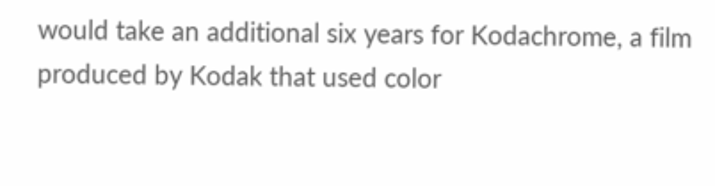would take an additional six years for Kodachrome, a film produced by Kodak that used color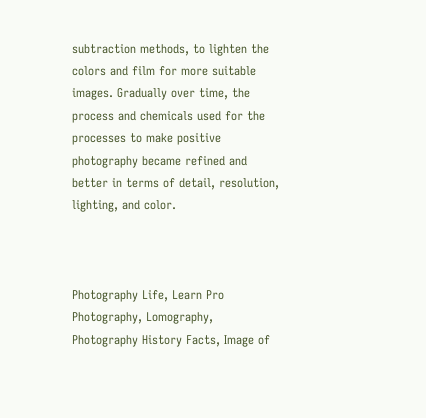subtraction methods, to lighten the colors and film for more suitable images. Gradually over time, the process and chemicals used for the processes to make positive photography became refined and better in terms of detail, resolution, lighting, and color.



Photography Life, Learn Pro Photography, Lomography, Photography History Facts, Image of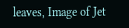leaves, Image of Jet